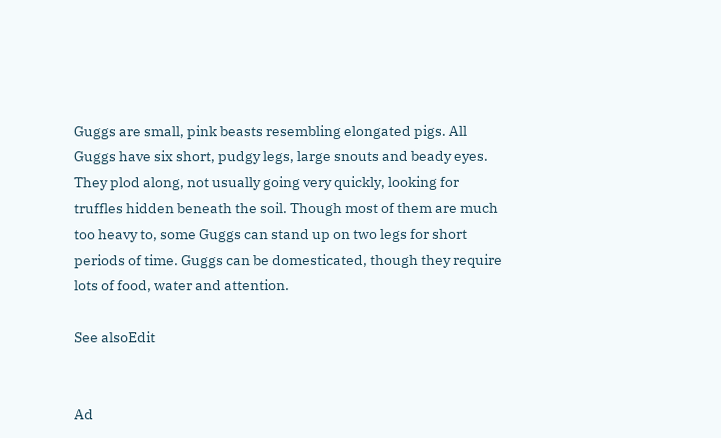Guggs are small, pink beasts resembling elongated pigs. All Guggs have six short, pudgy legs, large snouts and beady eyes. They plod along, not usually going very quickly, looking for truffles hidden beneath the soil. Though most of them are much too heavy to, some Guggs can stand up on two legs for short periods of time. Guggs can be domesticated, though they require lots of food, water and attention.

See alsoEdit


Ad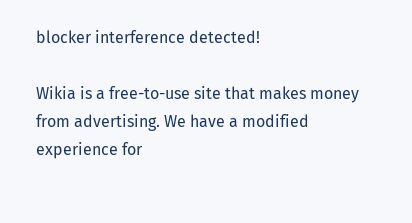blocker interference detected!

Wikia is a free-to-use site that makes money from advertising. We have a modified experience for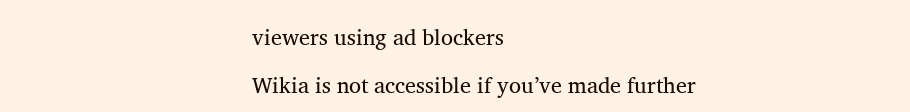viewers using ad blockers

Wikia is not accessible if you’ve made further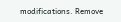modifications. Remove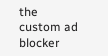the custom ad blocker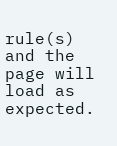rule(s) and the page will load as expected.